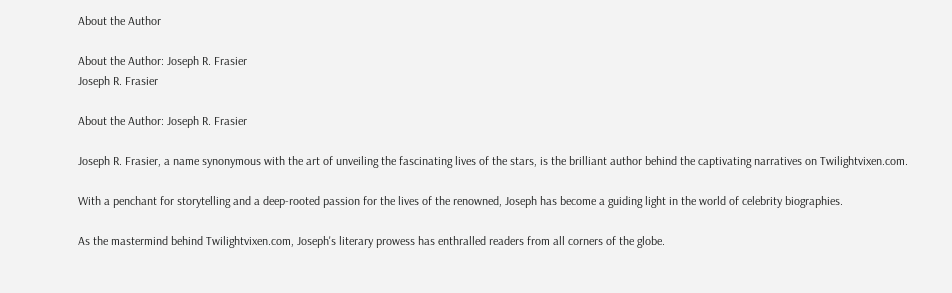About the Author

About the Author: Joseph R. Frasier
Joseph R. Frasier

About the Author: Joseph R. Frasier

Joseph R. Frasier, a name synonymous with the art of unveiling the fascinating lives of the stars, is the brilliant author behind the captivating narratives on Twilightvixen.com.

With a penchant for storytelling and a deep-rooted passion for the lives of the renowned, Joseph has become a guiding light in the world of celebrity biographies.

As the mastermind behind Twilightvixen.com, Joseph's literary prowess has enthralled readers from all corners of the globe.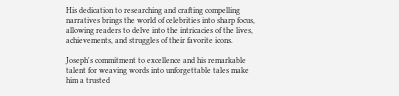His dedication to researching and crafting compelling narratives brings the world of celebrities into sharp focus, allowing readers to delve into the intricacies of the lives, achievements, and struggles of their favorite icons.

Joseph's commitment to excellence and his remarkable talent for weaving words into unforgettable tales make him a trusted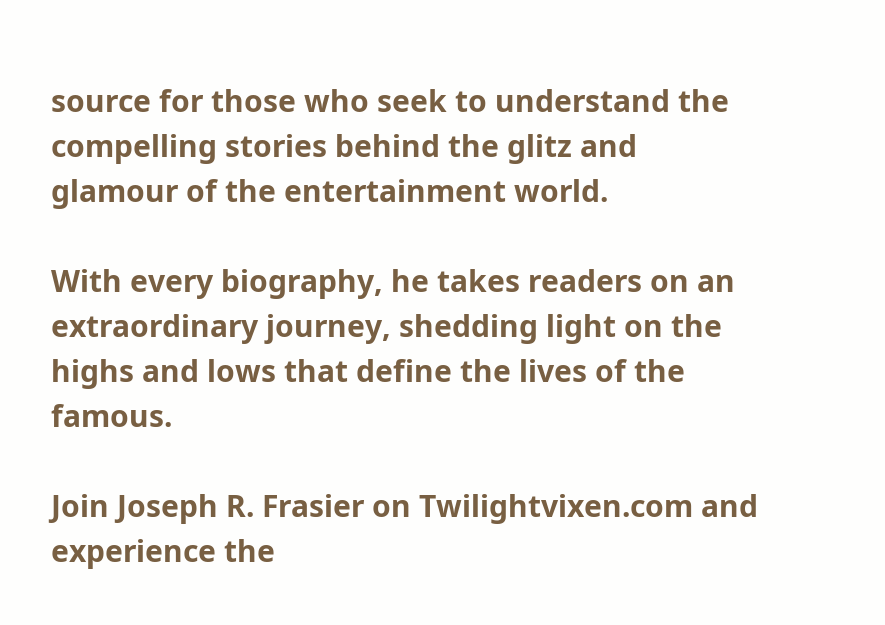source for those who seek to understand the compelling stories behind the glitz and glamour of the entertainment world.

With every biography, he takes readers on an extraordinary journey, shedding light on the highs and lows that define the lives of the famous.

Join Joseph R. Frasier on Twilightvixen.com and experience the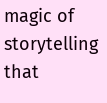magic of storytelling that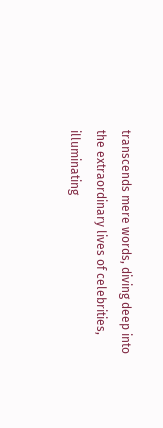transcends mere words, diving deep into the extraordinary lives of celebrities, illuminating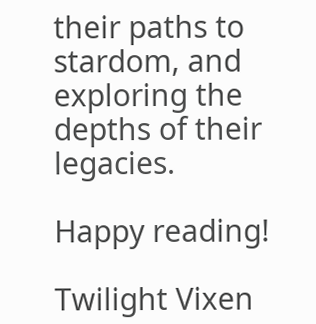their paths to stardom, and exploring the depths of their legacies.

Happy reading!

Twilight Vixen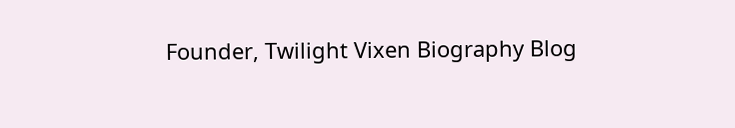Founder, Twilight Vixen Biography Blog